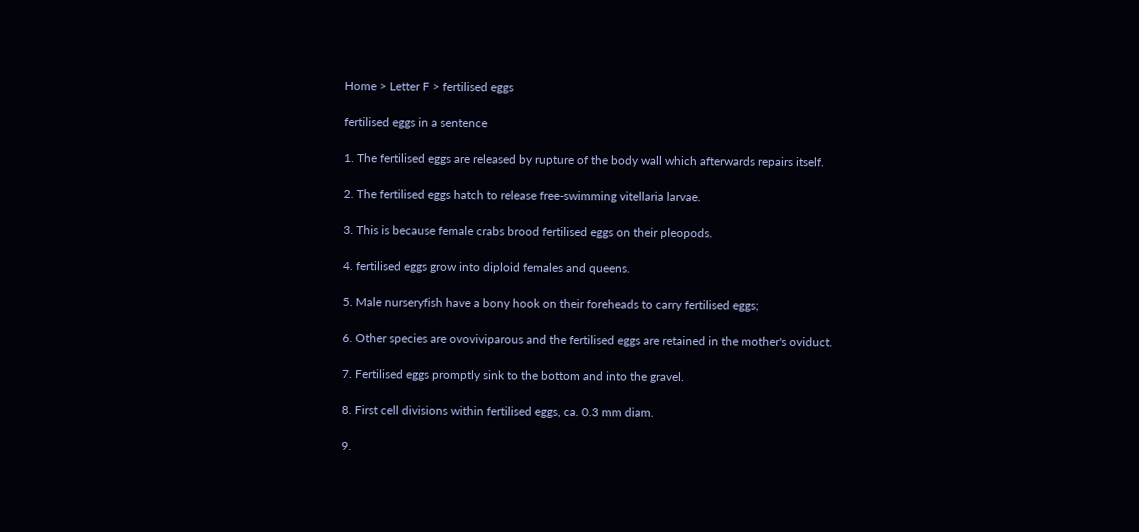Home > Letter F > fertilised eggs

fertilised eggs in a sentence

1. The fertilised eggs are released by rupture of the body wall which afterwards repairs itself.

2. The fertilised eggs hatch to release free-swimming vitellaria larvae.

3. This is because female crabs brood fertilised eggs on their pleopods.

4. fertilised eggs grow into diploid females and queens.

5. Male nurseryfish have a bony hook on their foreheads to carry fertilised eggs;

6. Other species are ovoviviparous and the fertilised eggs are retained in the mother's oviduct.

7. Fertilised eggs promptly sink to the bottom and into the gravel.

8. First cell divisions within fertilised eggs, ca. 0.3 mm diam.

9.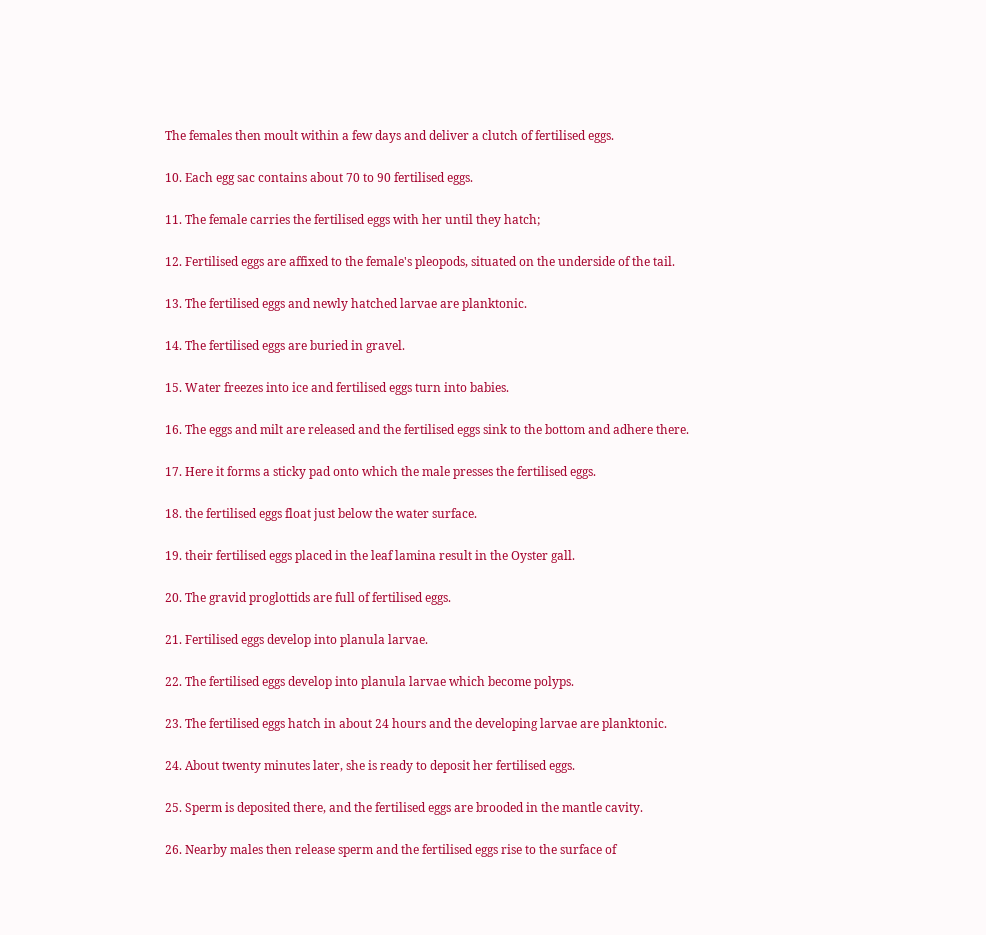The females then moult within a few days and deliver a clutch of fertilised eggs.

10. Each egg sac contains about 70 to 90 fertilised eggs.

11. The female carries the fertilised eggs with her until they hatch;

12. Fertilised eggs are affixed to the female's pleopods, situated on the underside of the tail.

13. The fertilised eggs and newly hatched larvae are planktonic.

14. The fertilised eggs are buried in gravel.

15. Water freezes into ice and fertilised eggs turn into babies.

16. The eggs and milt are released and the fertilised eggs sink to the bottom and adhere there.

17. Here it forms a sticky pad onto which the male presses the fertilised eggs.

18. the fertilised eggs float just below the water surface.

19. their fertilised eggs placed in the leaf lamina result in the Oyster gall.

20. The gravid proglottids are full of fertilised eggs.

21. Fertilised eggs develop into planula larvae.

22. The fertilised eggs develop into planula larvae which become polyps.

23. The fertilised eggs hatch in about 24 hours and the developing larvae are planktonic.

24. About twenty minutes later, she is ready to deposit her fertilised eggs.

25. Sperm is deposited there, and the fertilised eggs are brooded in the mantle cavity.

26. Nearby males then release sperm and the fertilised eggs rise to the surface of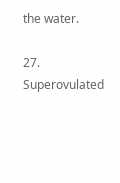the water.

27. Superovulated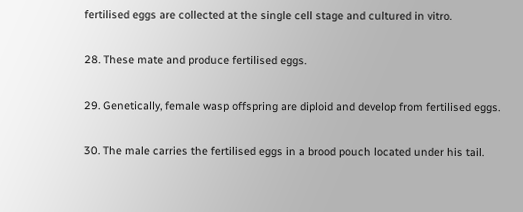fertilised eggs are collected at the single cell stage and cultured in vitro.

28. These mate and produce fertilised eggs.

29. Genetically, female wasp offspring are diploid and develop from fertilised eggs.

30. The male carries the fertilised eggs in a brood pouch located under his tail.